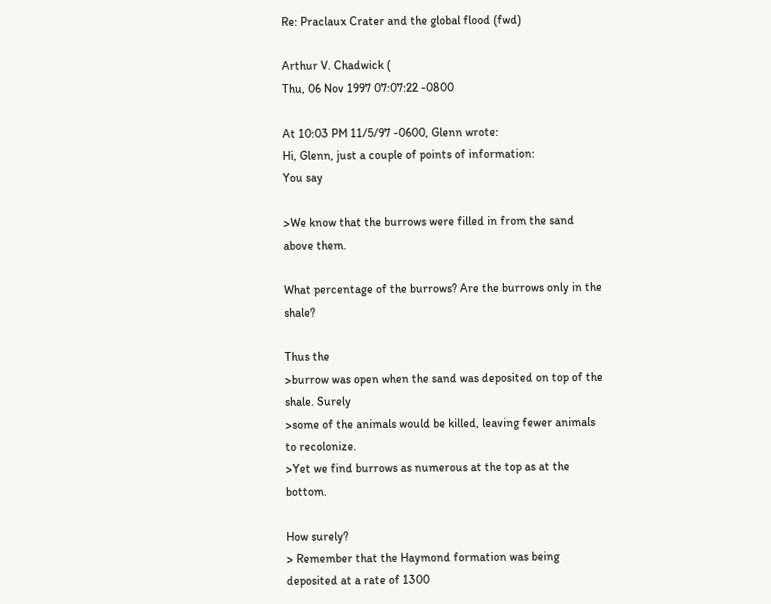Re: Praclaux Crater and the global flood (fwd)

Arthur V. Chadwick (
Thu, 06 Nov 1997 07:07:22 -0800

At 10:03 PM 11/5/97 -0600, Glenn wrote:
Hi, Glenn, just a couple of points of information:
You say

>We know that the burrows were filled in from the sand above them.

What percentage of the burrows? Are the burrows only in the shale?

Thus the
>burrow was open when the sand was deposited on top of the shale. Surely
>some of the animals would be killed, leaving fewer animals to recolonize.
>Yet we find burrows as numerous at the top as at the bottom.

How surely?
> Remember that the Haymond formation was being deposited at a rate of 1300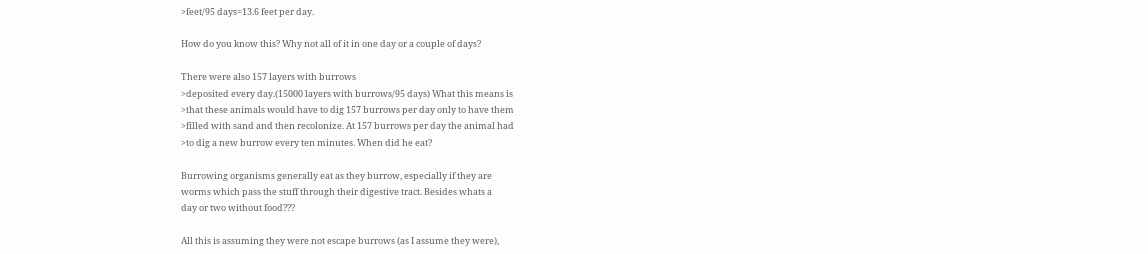>feet/95 days=13.6 feet per day.

How do you know this? Why not all of it in one day or a couple of days?

There were also 157 layers with burrows
>deposited every day.(15000 layers with burrows/95 days) What this means is
>that these animals would have to dig 157 burrows per day only to have them
>filled with sand and then recolonize. At 157 burrows per day the animal had
>to dig a new burrow every ten minutes. When did he eat?

Burrowing organisms generally eat as they burrow, especially if they are
worms which pass the stuff through their digestive tract. Besides whats a
day or two without food???

All this is assuming they were not escape burrows (as I assume they were),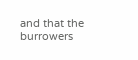and that the burrowers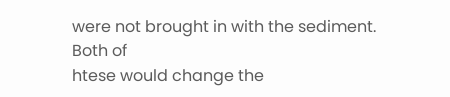were not brought in with the sediment. Both of
htese would change the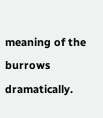meaning of the burrows dramatically.